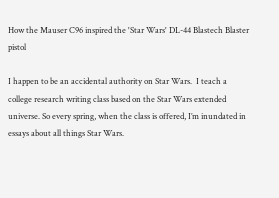How the Mauser C96 inspired the 'Star Wars' DL-44 Blastech Blaster pistol

I happen to be an accidental authority on Star Wars.  I teach a college research writing class based on the Star Wars extended universe. So every spring, when the class is offered, I’m inundated in essays about all things Star Wars.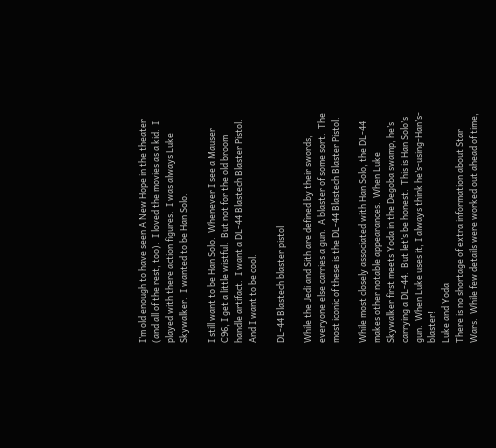I’m old enough to have seen A New Hope in the theater (and all of the rest, too).  I loved the movies as a kid.  I played with there action figures.  I was always Luke Skywalker.  I wanted to be Han Solo.

I still want to be Han Solo.  Whenever I see a Mauser C96, I get a little wistful.  But not for the old broom handle artifact.  I want a DL-44 Blastech Blaster Pistol.  And I want to be cool.

DL-44 Blastech blaster pistol

While the Jedi and Sith are defined by their swords, everyone else carries a gun.  A blaster of some sort.  The most iconic of these is the DL-44 Blastech Blaster Pistol.

While most closely associated with Han Solo, the DL-44 makes other notable appearances.  When Luke Skywalker first meets Yoda in the Degoba swamp, he’s carrying a DL-44.  But let’s be honest.  This is Han Solo’s gun.  When Luke uses it, I always think he’s-using-Han’s-blaster!
Luke and Yoda
There is no shortage of extra information about Star Wars.  While few details were worked out ahead of time,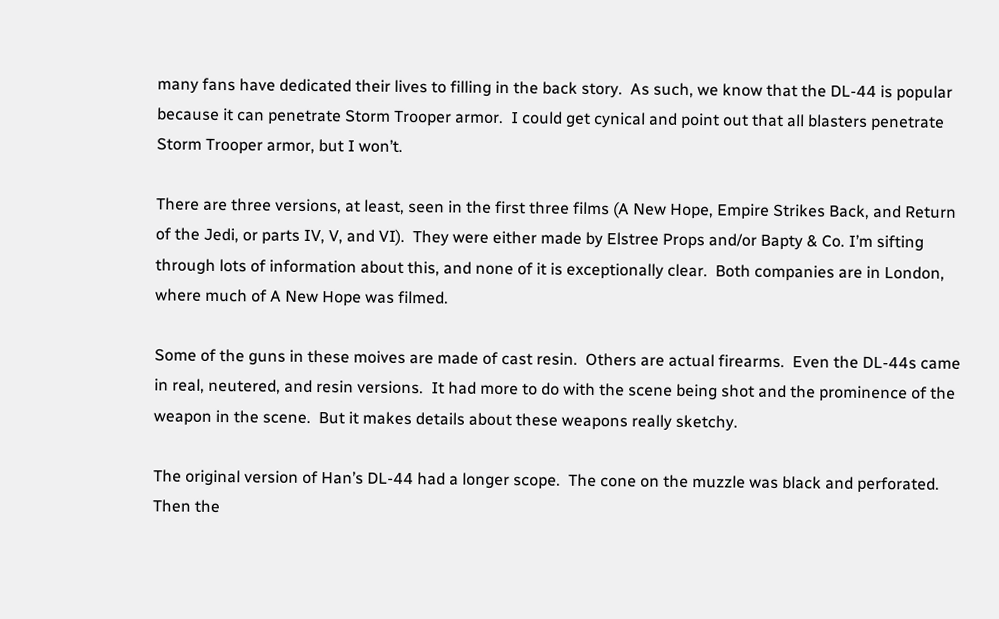many fans have dedicated their lives to filling in the back story.  As such, we know that the DL-44 is popular because it can penetrate Storm Trooper armor.  I could get cynical and point out that all blasters penetrate Storm Trooper armor, but I won’t.

There are three versions, at least, seen in the first three films (A New Hope, Empire Strikes Back, and Return of the Jedi, or parts IV, V, and VI).  They were either made by Elstree Props and/or Bapty & Co. I’m sifting through lots of information about this, and none of it is exceptionally clear.  Both companies are in London, where much of A New Hope was filmed.

Some of the guns in these moives are made of cast resin.  Others are actual firearms.  Even the DL-44s came in real, neutered, and resin versions.  It had more to do with the scene being shot and the prominence of the weapon in the scene.  But it makes details about these weapons really sketchy.

The original version of Han’s DL-44 had a longer scope.  The cone on the muzzle was black and perforated.  Then the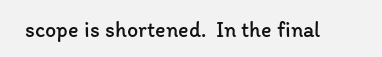scope is shortened.  In the final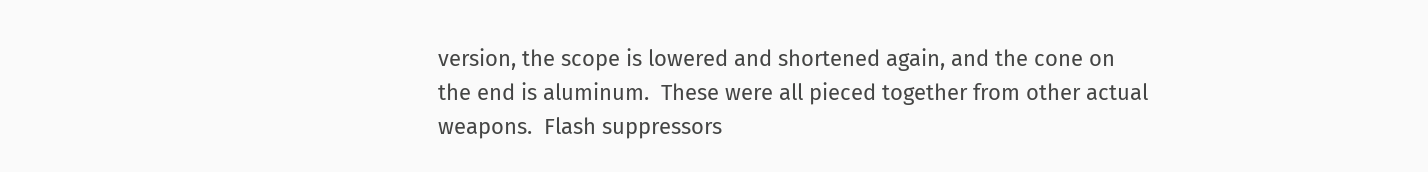version, the scope is lowered and shortened again, and the cone on the end is aluminum.  These were all pieced together from other actual weapons.  Flash suppressors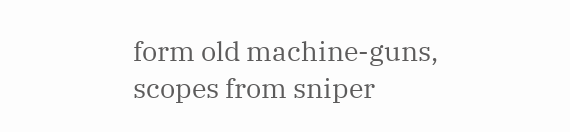form old machine-guns, scopes from sniper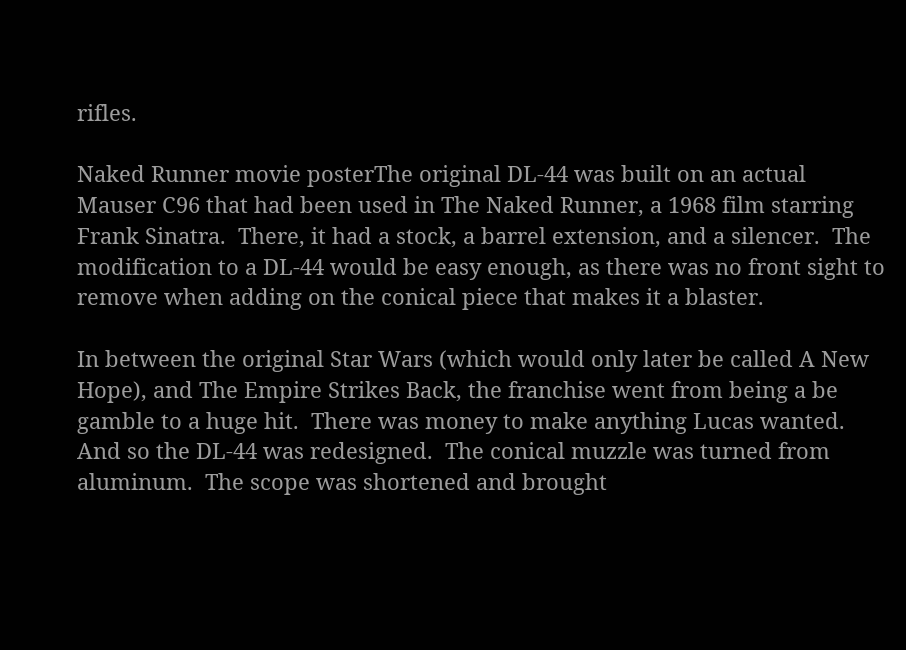rifles.

Naked Runner movie posterThe original DL-44 was built on an actual Mauser C96 that had been used in The Naked Runner, a 1968 film starring Frank Sinatra.  There, it had a stock, a barrel extension, and a silencer.  The modification to a DL-44 would be easy enough, as there was no front sight to remove when adding on the conical piece that makes it a blaster.

In between the original Star Wars (which would only later be called A New Hope), and The Empire Strikes Back, the franchise went from being a be gamble to a huge hit.  There was money to make anything Lucas wanted.  And so the DL-44 was redesigned.  The conical muzzle was turned from aluminum.  The scope was shortened and brought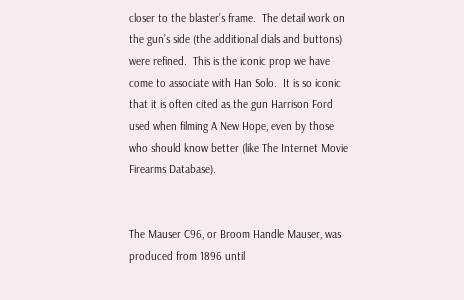closer to the blaster’s frame.  The detail work on the gun’s side (the additional dials and buttons) were refined.  This is the iconic prop we have come to associate with Han Solo.  It is so iconic that it is often cited as the gun Harrison Ford used when filming A New Hope, even by those who should know better (like The Internet Movie Firearms Database).


The Mauser C96, or Broom Handle Mauser, was produced from 1896 until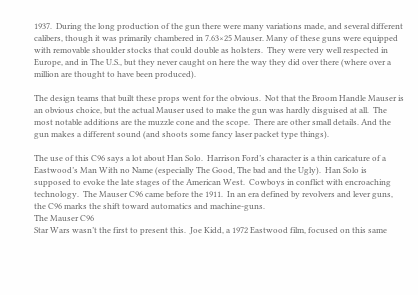1937.  During the long production of the gun there were many variations made, and several different calibers, though it was primarily chambered in 7.63×25 Mauser. Many of these guns were equipped with removable shoulder stocks that could double as holsters.  They were very well respected in Europe, and in The U.S., but they never caught on here the way they did over there (where over a million are thought to have been produced).

The design teams that built these props went for the obvious.  Not that the Broom Handle Mauser is an obvious choice, but the actual Mauser used to make the gun was hardly disguised at all.  The most notable additions are the muzzle cone and the scope.  There are other small details. And the gun makes a different sound (and shoots some fancy laser packet type things).

The use of this C96 says a lot about Han Solo.  Harrison Ford’s character is a thin caricature of a Eastwood’s Man With no Name (especially The Good, The bad and the Ugly).  Han Solo is supposed to evoke the late stages of the American West.  Cowboys in conflict with encroaching technology.  The Mauser C96 came before the 1911.  In an era defined by revolvers and lever guns, the C96 marks the shift toward automatics and machine-guns.
The Mauser C96
Star Wars wasn’t the first to present this.  Joe Kidd, a 1972 Eastwood film, focused on this same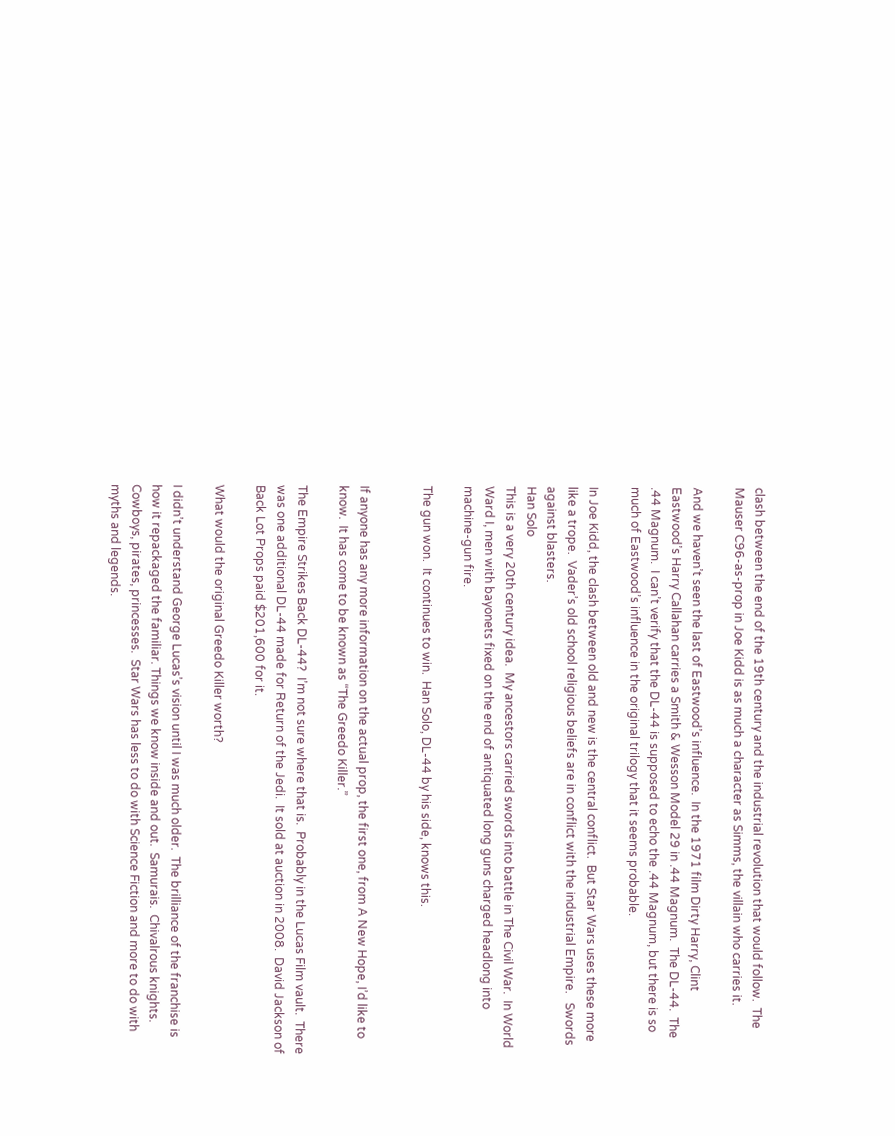clash between the end of the 19th century and the industrial revolution that would follow.  The Mauser C96-as-prop in Joe Kidd is as much a character as Simms, the villain who carries it.

And we haven’t seen the last of Eastwood’s influence.  In the 1971 film Dirty Harry, Clint Eastwood’s Harry Callahan carries a Smith & Wesson Model 29 in .44 Magnum.  The DL-44.  The .44 Magnum.  I can’t verify that the DL-44 is supposed to echo the .44 Magnum, but there is so much of Eastwood’s influence in the original trilogy that it seems probable.

In Joe Kidd, the clash between old and new is the central conflict.  But Star Wars uses these more like a trope.  Vader’s old school religious beliefs are in conflict with the industrial Empire.   Swords against blasters.
Han Solo
This is a very 20th century idea.  My ancestors carried swords into battle in The Civil War.  In World Ward I, men with bayonets fixed on the end of antiquated long guns charged headlong into machine-gun fire.

The gun won.  It continues to win.  Han Solo, DL-44 by his side, knows this.


If anyone has any more information on the actual prop, the first one, from A New Hope, I’d like to know.  It has come to be known as “The Greedo Killer.”

The Empire Strikes Back DL-44?  I’m not sure where that is.  Probably in the Lucas Film vault.  There was one additional DL-44 made for Return of the Jedi.  It sold at auction in 2008.  David Jackson of Back Lot Props paid $201,600 for it.

What would the original Greedo Killer worth?

I didn’t understand George Lucas’s vision until I was much older.  The brilliance of the franchise is how it repackaged the familiar. Things we know inside and out.  Samurais.  Chivalrous knights. Cowboys, pirates, princesses.  Star Wars has less to do with Science Fiction and more to do with myths and legends.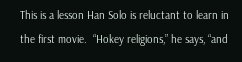This is a lesson Han Solo is reluctant to learn in the first movie.  “Hokey religions,” he says, “and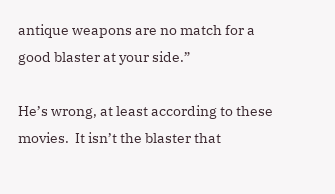antique weapons are no match for a good blaster at your side.”

He’s wrong, at least according to these movies.  It isn’t the blaster that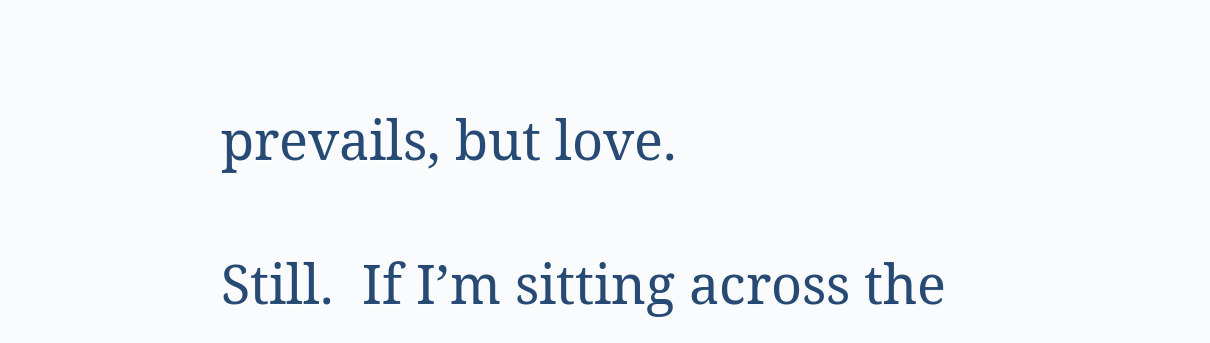prevails, but love.

Still.  If I’m sitting across the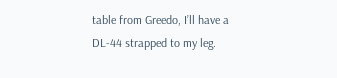table from Greedo, I’ll have a DL-44 strapped to my leg.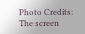Photo Credits:  The screen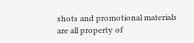shots and promotional materials are all property of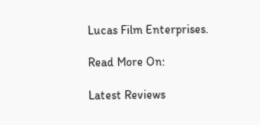Lucas Film Enterprises.

Read More On:

Latest Reviews